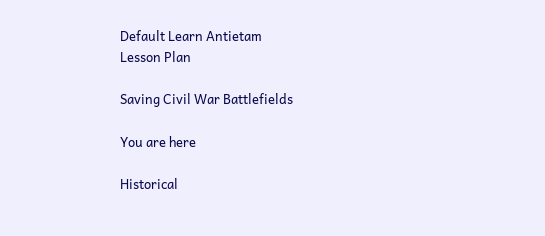Default Learn Antietam
Lesson Plan

Saving Civil War Battlefields

You are here

Historical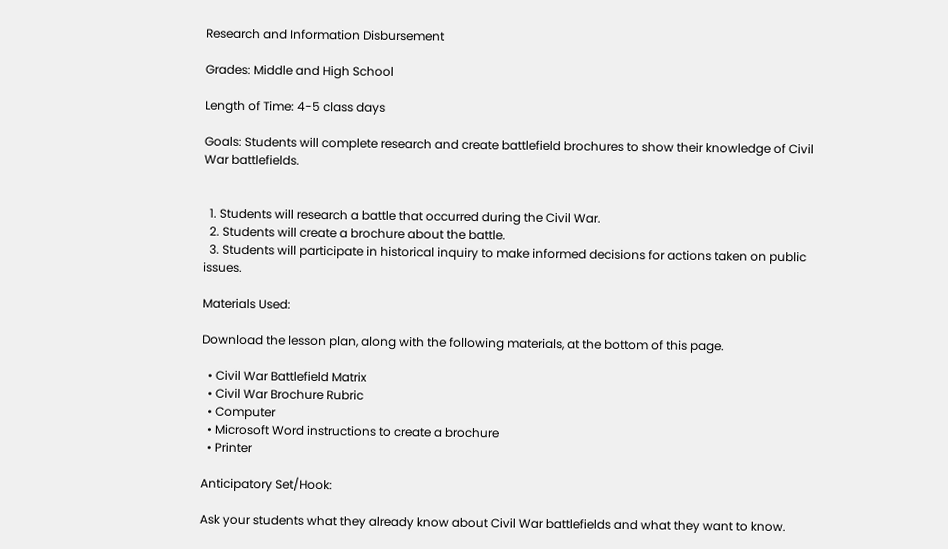Research and Information Disbursement

Grades: Middle and High School

Length of Time: 4-5 class days

Goals: Students will complete research and create battlefield brochures to show their knowledge of Civil War battlefields.


  1. Students will research a battle that occurred during the Civil War.
  2. Students will create a brochure about the battle.
  3. Students will participate in historical inquiry to make informed decisions for actions taken on public issues.

Materials Used:

Download the lesson plan, along with the following materials, at the bottom of this page.

  • Civil War Battlefield Matrix
  • Civil War Brochure Rubric
  • Computer
  • Microsoft Word instructions to create a brochure
  • Printer

Anticipatory Set/Hook:

Ask your students what they already know about Civil War battlefields and what they want to know.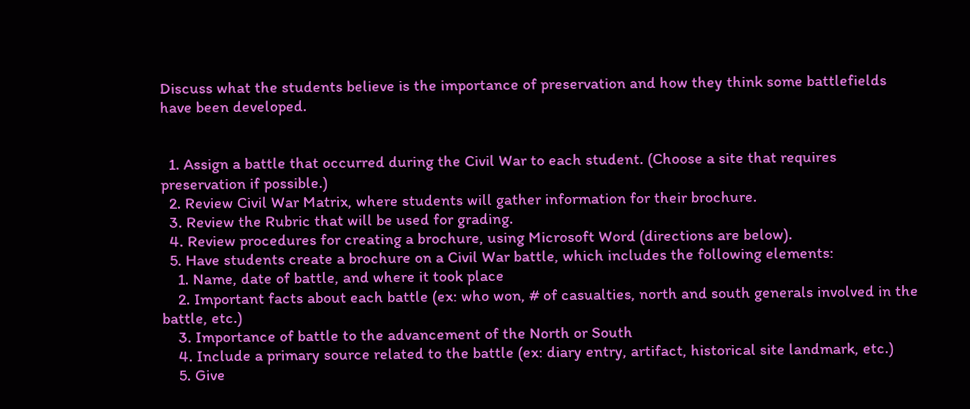Discuss what the students believe is the importance of preservation and how they think some battlefields have been developed.


  1. Assign a battle that occurred during the Civil War to each student. (Choose a site that requires preservation if possible.)
  2. Review Civil War Matrix, where students will gather information for their brochure.
  3. Review the Rubric that will be used for grading.
  4. Review procedures for creating a brochure, using Microsoft Word (directions are below).
  5. Have students create a brochure on a Civil War battle, which includes the following elements:
    1. Name, date of battle, and where it took place
    2. Important facts about each battle (ex: who won, # of casualties, north and south generals involved in the battle, etc.)
    3. Importance of battle to the advancement of the North or South
    4. Include a primary source related to the battle (ex: diary entry, artifact, historical site landmark, etc.)
    5. Give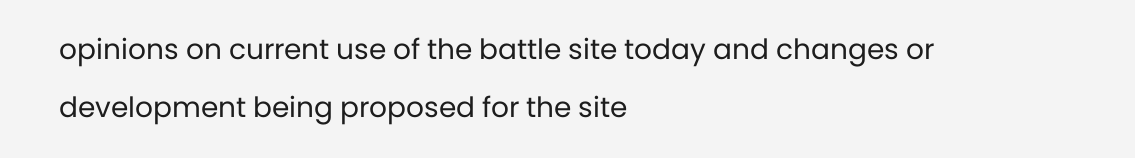opinions on current use of the battle site today and changes or development being proposed for the site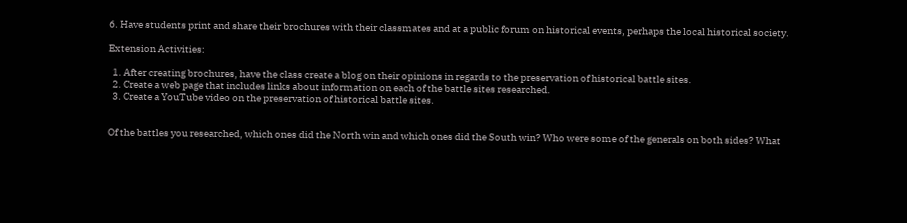6. Have students print and share their brochures with their classmates and at a public forum on historical events, perhaps the local historical society.

Extension Activities:

  1. After creating brochures, have the class create a blog on their opinions in regards to the preservation of historical battle sites.
  2. Create a web page that includes links about information on each of the battle sites researched.
  3. Create a YouTube video on the preservation of historical battle sites.


Of the battles you researched, which ones did the North win and which ones did the South win? Who were some of the generals on both sides? What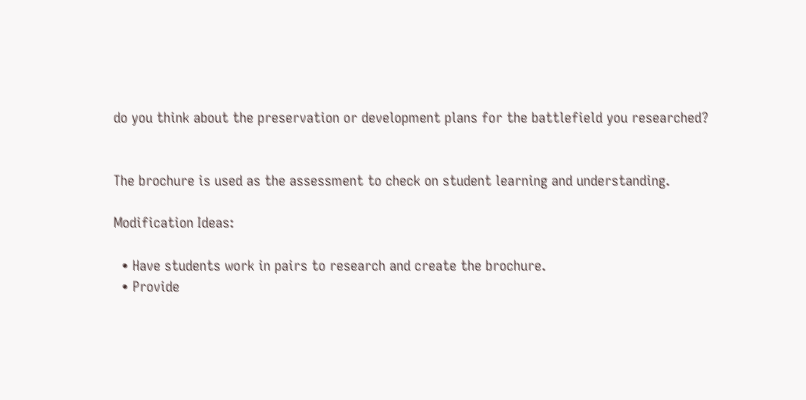do you think about the preservation or development plans for the battlefield you researched?


The brochure is used as the assessment to check on student learning and understanding.

Modification Ideas:

  • Have students work in pairs to research and create the brochure.
  • Provide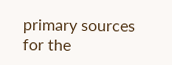primary sources for the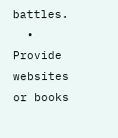battles.
  • Provide websites or books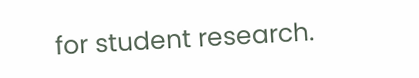for student research.